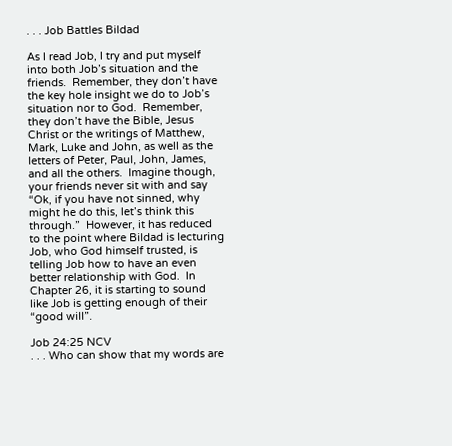. . . Job Battles Bildad

As I read Job, I try and put myself into both Job’s situation and the friends.  Remember, they don’t have the key hole insight we do to Job’s situation nor to God.  Remember, they don’t have the Bible, Jesus Christ or the writings of Matthew, Mark, Luke and John, as well as the letters of Peter, Paul, John, James, and all the others.  Imagine though, your friends never sit with and say “Ok, if you have not sinned, why might he do this, let’s think this through.”  However, it has reduced to the point where Bildad is lecturing Job, who God himself trusted, is telling Job how to have an even better relationship with God.  In Chapter 26, it is starting to sound like Job is getting enough of their “good will”.

Job 24:25 NCV
. . . Who can show that my words are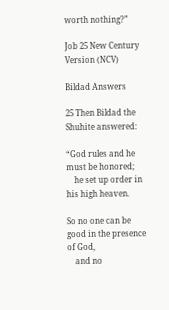worth nothing?”

Job 25 New Century Version (NCV)

Bildad Answers

25 Then Bildad the Shuhite answered:

“God rules and he must be honored;
    he set up order in his high heaven.

So no one can be good in the presence of God,
    and no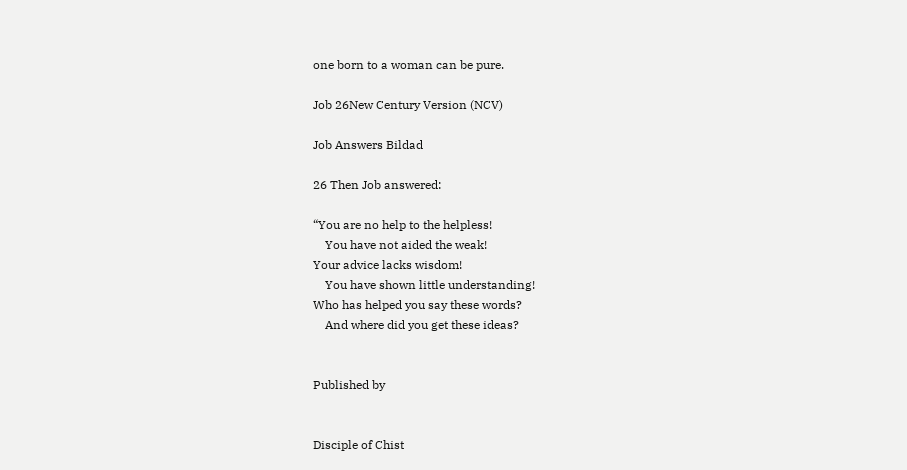one born to a woman can be pure.

Job 26New Century Version (NCV)

Job Answers Bildad

26 Then Job answered:

“You are no help to the helpless!
    You have not aided the weak!
Your advice lacks wisdom!
    You have shown little understanding!
Who has helped you say these words?
    And where did you get these ideas?


Published by


Disciple of Chist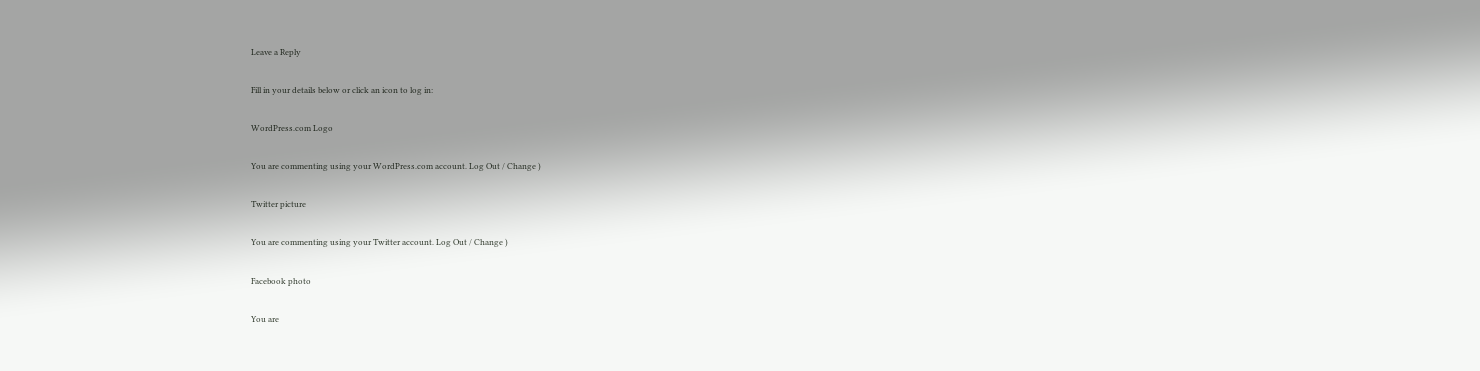Leave a Reply

Fill in your details below or click an icon to log in:

WordPress.com Logo

You are commenting using your WordPress.com account. Log Out / Change )

Twitter picture

You are commenting using your Twitter account. Log Out / Change )

Facebook photo

You are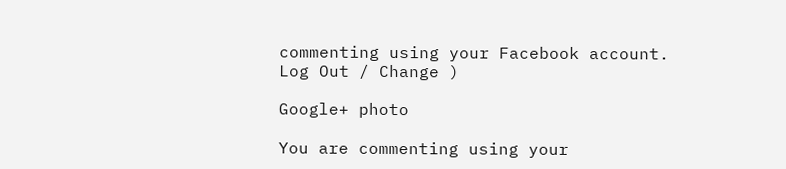commenting using your Facebook account. Log Out / Change )

Google+ photo

You are commenting using your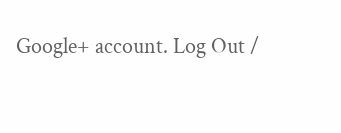Google+ account. Log Out /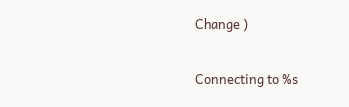Change )

Connecting to %s